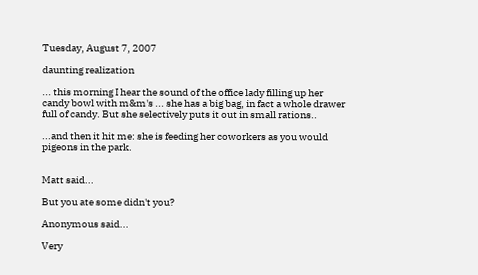Tuesday, August 7, 2007

daunting realization

... this morning I hear the sound of the office lady filling up her candy bowl with m&m's ... she has a big bag, in fact a whole drawer full of candy. But she selectively puts it out in small rations..

...and then it hit me: she is feeding her coworkers as you would pigeons in the park.


Matt said...

But you ate some didn't you?

Anonymous said...

Very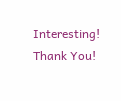Interesting!
Thank You!